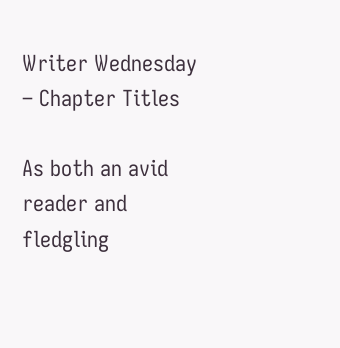Writer Wednesday – Chapter Titles

As both an avid reader and fledgling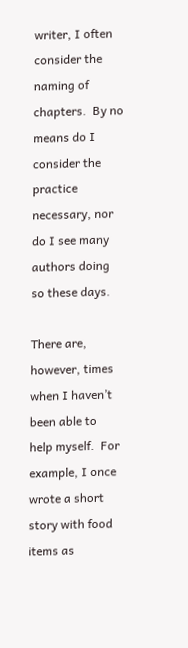writer, I often consider the naming of chapters.  By no means do I consider the practice necessary, nor do I see many authors doing so these days.

There are, however, times when I haven’t been able to help myself.  For example, I once wrote a short story with food items as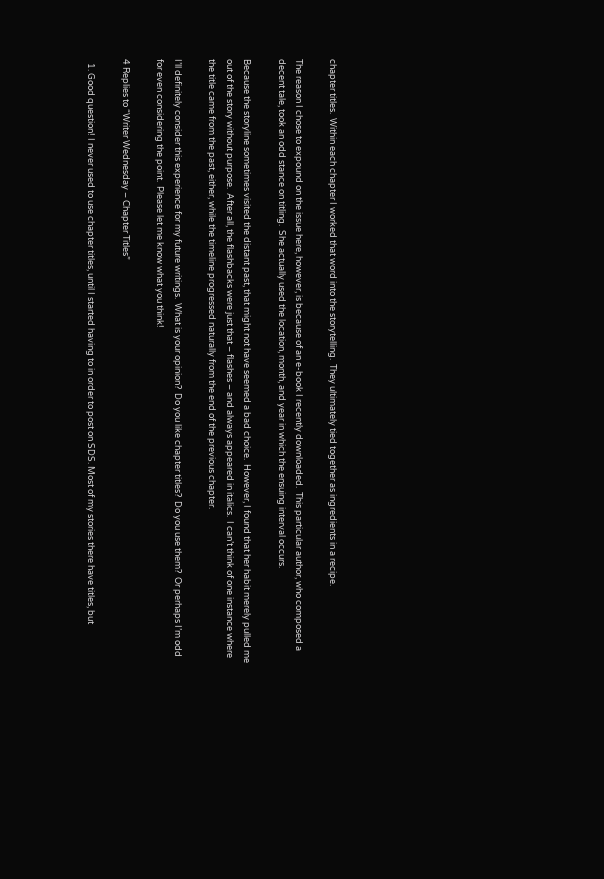chapter titles.  Within each chapter I worked that word into the storytelling.  They ultimately tied together as ingredients in a recipe.

The reason I chose to expound on the issue here, however, is because of an e-book I recently downloaded.  This particular author, who composed a decent tale, took an odd stance on titling.  She actually used the location, month, and year in which the ensuing interval occurs.

Because the storyline sometimes visited the distant past, that might not have seemed a bad choice.  However, I found that her habit merely pulled me out of the story without purpose.  After all, the flashbacks were just that – flashes – and always appeared in italics.  I can’t think of one instance where the title came from the past, either, while the timeline progressed naturally from the end of the previous chapter.

I’ll definitely consider this experience for my future writings.  What is your opinion?  Do you like chapter titles?  Do you use them?  Or perhaps I’m odd for even considering the point.  Please let me know what you think!

4 Replies to “Writer Wednesday – Chapter Titles”

  1. Good question! I never used to use chapter titles, until I started having to in order to post on SDS. Most of my stories there have titles, but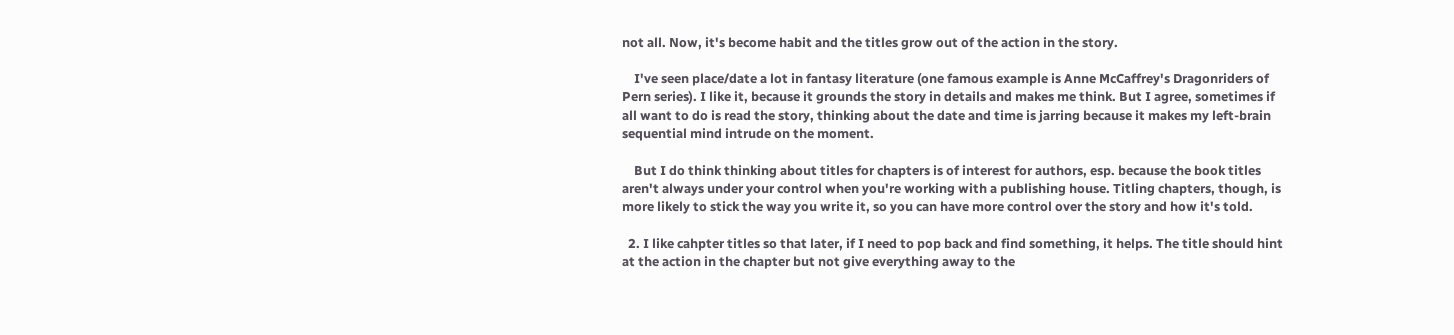not all. Now, it's become habit and the titles grow out of the action in the story.

    I've seen place/date a lot in fantasy literature (one famous example is Anne McCaffrey's Dragonriders of Pern series). I like it, because it grounds the story in details and makes me think. But I agree, sometimes if all want to do is read the story, thinking about the date and time is jarring because it makes my left-brain sequential mind intrude on the moment.

    But I do think thinking about titles for chapters is of interest for authors, esp. because the book titles aren't always under your control when you're working with a publishing house. Titling chapters, though, is more likely to stick the way you write it, so you can have more control over the story and how it's told.

  2. I like cahpter titles so that later, if I need to pop back and find something, it helps. The title should hint at the action in the chapter but not give everything away to the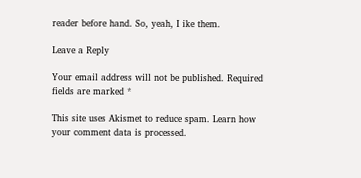reader before hand. So, yeah, I ike them.

Leave a Reply

Your email address will not be published. Required fields are marked *

This site uses Akismet to reduce spam. Learn how your comment data is processed.